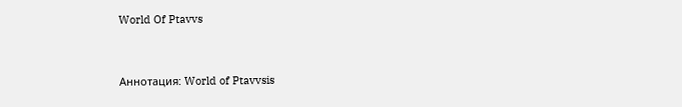World Of Ptavvs


Аннотация: World of Ptavvsis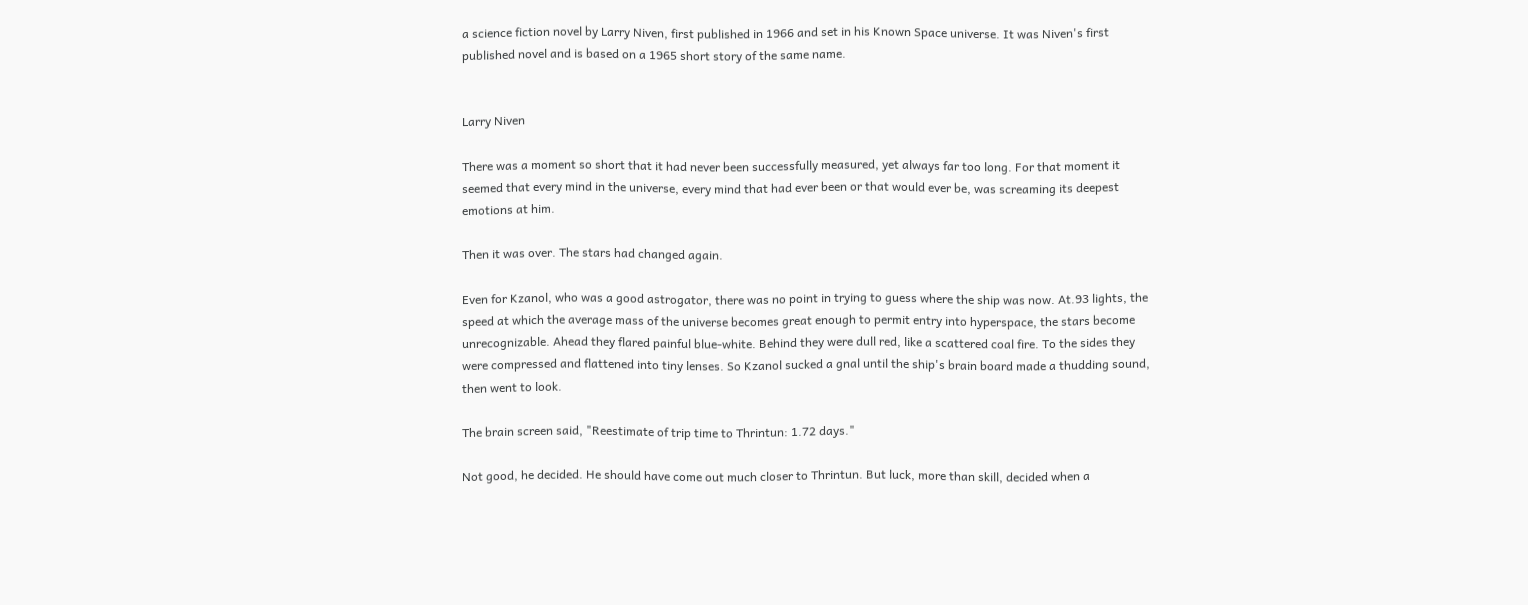a science fiction novel by Larry Niven, first published in 1966 and set in his Known Space universe. It was Niven's first published novel and is based on a 1965 short story of the same name.


Larry Niven

There was a moment so short that it had never been successfully measured, yet always far too long. For that moment it seemed that every mind in the universe, every mind that had ever been or that would ever be, was screaming its deepest emotions at him.

Then it was over. The stars had changed again.

Even for Kzanol, who was a good astrogator, there was no point in trying to guess where the ship was now. At.93 lights, the speed at which the average mass of the universe becomes great enough to permit entry into hyperspace, the stars become unrecognizable. Ahead they flared painful blue-white. Behind they were dull red, like a scattered coal fire. To the sides they were compressed and flattened into tiny lenses. So Kzanol sucked a gnal until the ship's brain board made a thudding sound, then went to look.

The brain screen said, "Reestimate of trip time to Thrintun: 1.72 days."

Not good, he decided. He should have come out much closer to Thrintun. But luck, more than skill, decided when a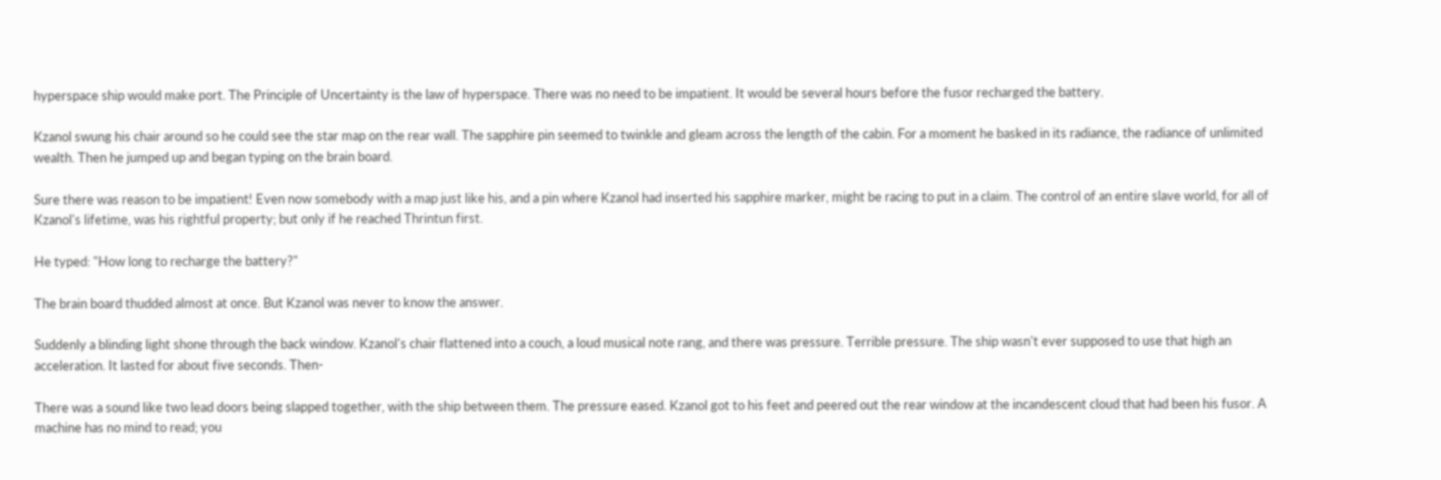hyperspace ship would make port. The Principle of Uncertainty is the law of hyperspace. There was no need to be impatient. It would be several hours before the fusor recharged the battery.

Kzanol swung his chair around so he could see the star map on the rear wall. The sapphire pin seemed to twinkle and gleam across the length of the cabin. For a moment he basked in its radiance, the radiance of unlimited wealth. Then he jumped up and began typing on the brain board.

Sure there was reason to be impatient! Even now somebody with a map just like his, and a pin where Kzanol had inserted his sapphire marker, might be racing to put in a claim. The control of an entire slave world, for all of Kzanol's lifetime, was his rightful property; but only if he reached Thrintun first.

He typed: "How long to recharge the battery?"

The brain board thudded almost at once. But Kzanol was never to know the answer.

Suddenly a blinding light shone through the back window. Kzanol's chair flattened into a couch, a loud musical note rang, and there was pressure. Terrible pressure. The ship wasn't ever supposed to use that high an acceleration. It lasted for about five seconds. Then-

There was a sound like two lead doors being slapped together, with the ship between them. The pressure eased. Kzanol got to his feet and peered out the rear window at the incandescent cloud that had been his fusor. A machine has no mind to read; you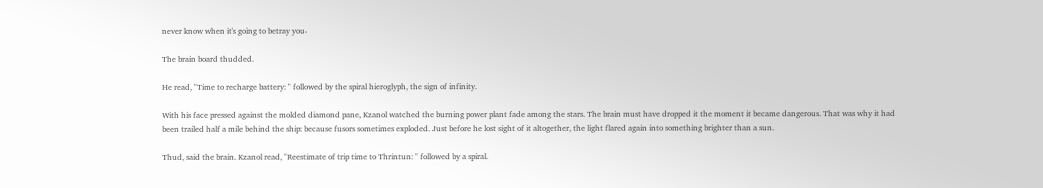never know when it's going to betray you-

The brain board thudded.

He read, "Time to recharge battery: " followed by the spiral hieroglyph, the sign of infinity.

With his face pressed against the molded diamond pane, Kzanol watched the burning power plant fade among the stars. The brain must have dropped it the moment it became dangerous. That was why it had been trailed half a mile behind the ship: because fusors sometimes exploded. Just before he lost sight of it altogether, the light flared again into something brighter than a sun.

Thud, said the brain. Kzanol read, "Reestimate of trip time to Thrintun: " followed by a spiral.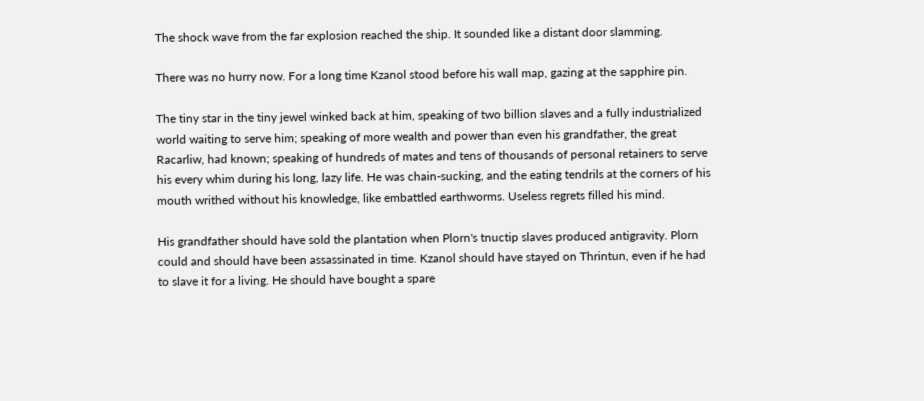The shock wave from the far explosion reached the ship. It sounded like a distant door slamming.

There was no hurry now. For a long time Kzanol stood before his wall map, gazing at the sapphire pin.

The tiny star in the tiny jewel winked back at him, speaking of two billion slaves and a fully industrialized world waiting to serve him; speaking of more wealth and power than even his grandfather, the great Racarliw, had known; speaking of hundreds of mates and tens of thousands of personal retainers to serve his every whim during his long, lazy life. He was chain-sucking, and the eating tendrils at the corners of his mouth writhed without his knowledge, like embattled earthworms. Useless regrets filled his mind.

His grandfather should have sold the plantation when Plorn's tnuctip slaves produced antigravity. Plorn could and should have been assassinated in time. Kzanol should have stayed on Thrintun, even if he had to slave it for a living. He should have bought a spare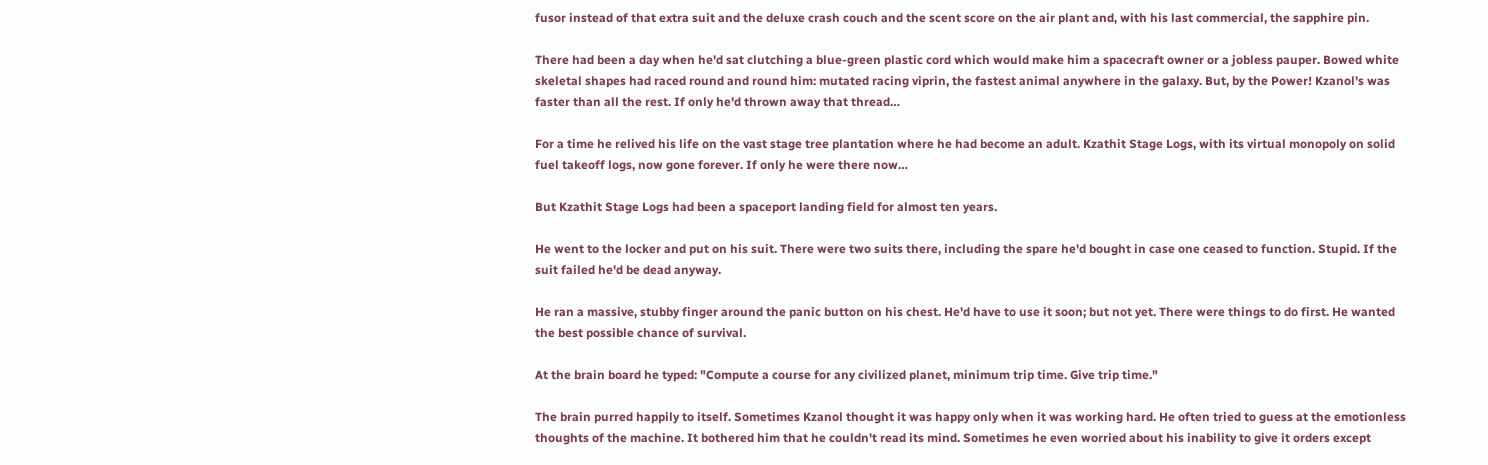fusor instead of that extra suit and the deluxe crash couch and the scent score on the air plant and, with his last commercial, the sapphire pin.

There had been a day when he'd sat clutching a blue-green plastic cord which would make him a spacecraft owner or a jobless pauper. Bowed white skeletal shapes had raced round and round him: mutated racing viprin, the fastest animal anywhere in the galaxy. But, by the Power! Kzanol's was faster than all the rest. If only he'd thrown away that thread…

For a time he relived his life on the vast stage tree plantation where he had become an adult. Kzathit Stage Logs, with its virtual monopoly on solid fuel takeoff logs, now gone forever. If only he were there now…

But Kzathit Stage Logs had been a spaceport landing field for almost ten years.

He went to the locker and put on his suit. There were two suits there, including the spare he'd bought in case one ceased to function. Stupid. If the suit failed he'd be dead anyway.

He ran a massive, stubby finger around the panic button on his chest. He'd have to use it soon; but not yet. There were things to do first. He wanted the best possible chance of survival.

At the brain board he typed: "Compute a course for any civilized planet, minimum trip time. Give trip time."

The brain purred happily to itself. Sometimes Kzanol thought it was happy only when it was working hard. He often tried to guess at the emotionless thoughts of the machine. It bothered him that he couldn't read its mind. Sometimes he even worried about his inability to give it orders except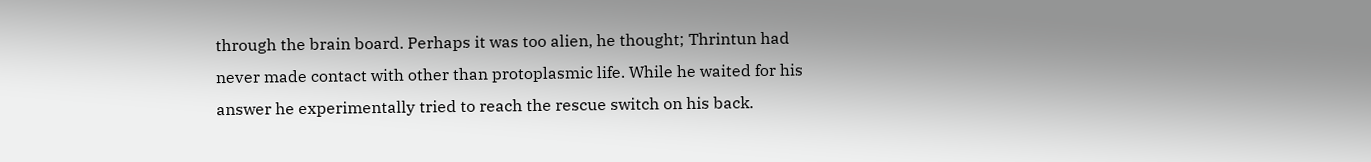through the brain board. Perhaps it was too alien, he thought; Thrintun had never made contact with other than protoplasmic life. While he waited for his answer he experimentally tried to reach the rescue switch on his back.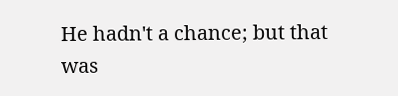He hadn't a chance; but that was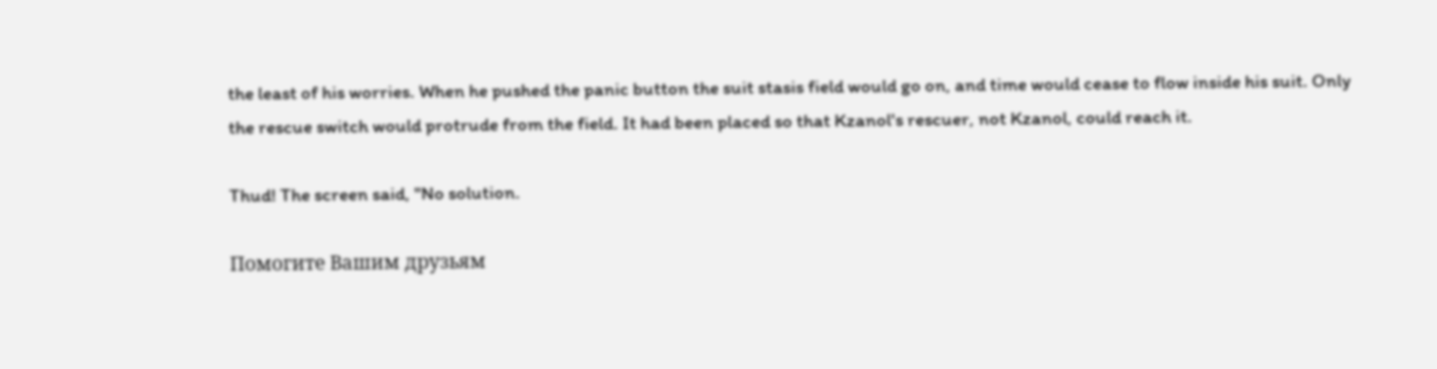the least of his worries. When he pushed the panic button the suit stasis field would go on, and time would cease to flow inside his suit. Only the rescue switch would protrude from the field. It had been placed so that Kzanol's rescuer, not Kzanol, could reach it.

Thud! The screen said, "No solution.

Помогите Вашим друзьям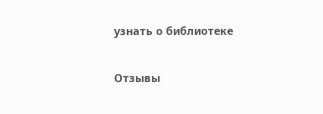узнать о библиотеке

Отзывы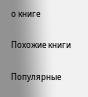о книге

Похожие книги

Популярные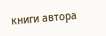книги автора